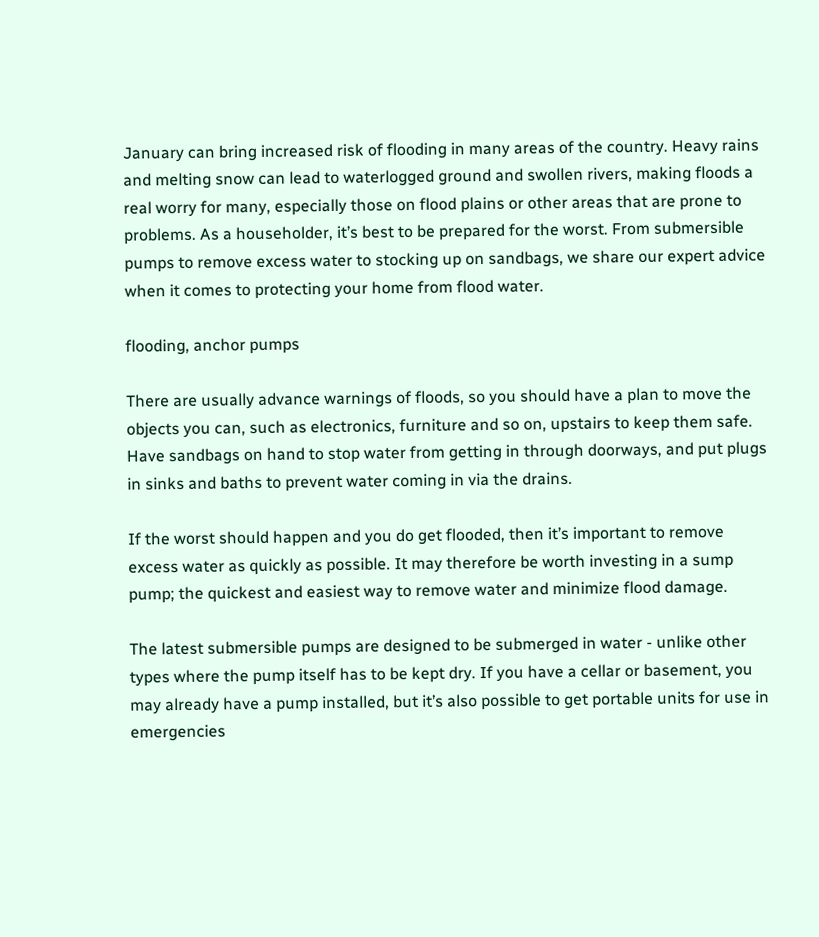January can bring increased risk of flooding in many areas of the country. Heavy rains and melting snow can lead to waterlogged ground and swollen rivers, making floods a real worry for many, especially those on flood plains or other areas that are prone to problems. As a householder, it’s best to be prepared for the worst. From submersible pumps to remove excess water to stocking up on sandbags, we share our expert advice when it comes to protecting your home from flood water.

flooding, anchor pumps

There are usually advance warnings of floods, so you should have a plan to move the objects you can, such as electronics, furniture and so on, upstairs to keep them safe. Have sandbags on hand to stop water from getting in through doorways, and put plugs in sinks and baths to prevent water coming in via the drains.

If the worst should happen and you do get flooded, then it’s important to remove excess water as quickly as possible. It may therefore be worth investing in a sump pump; the quickest and easiest way to remove water and minimize flood damage.

The latest submersible pumps are designed to be submerged in water - unlike other types where the pump itself has to be kept dry. If you have a cellar or basement, you may already have a pump installed, but it’s also possible to get portable units for use in emergencies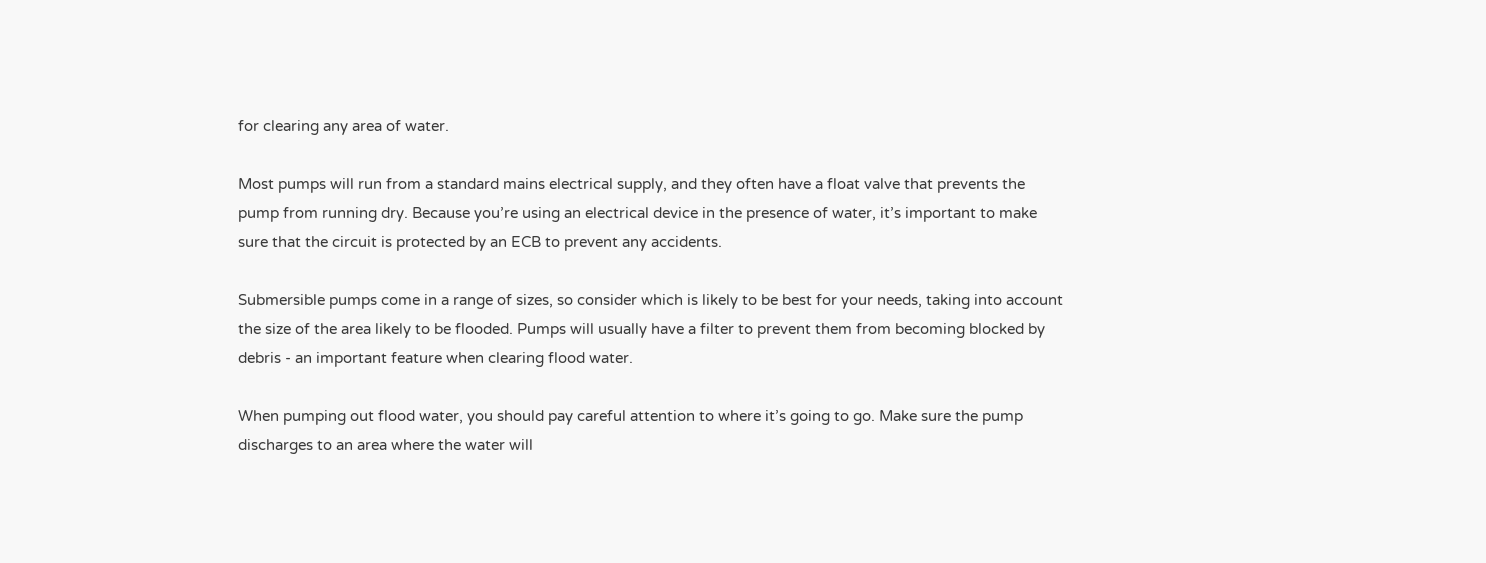for clearing any area of water.

Most pumps will run from a standard mains electrical supply, and they often have a float valve that prevents the pump from running dry. Because you’re using an electrical device in the presence of water, it’s important to make sure that the circuit is protected by an ECB to prevent any accidents.

Submersible pumps come in a range of sizes, so consider which is likely to be best for your needs, taking into account the size of the area likely to be flooded. Pumps will usually have a filter to prevent them from becoming blocked by debris - an important feature when clearing flood water.

When pumping out flood water, you should pay careful attention to where it’s going to go. Make sure the pump discharges to an area where the water will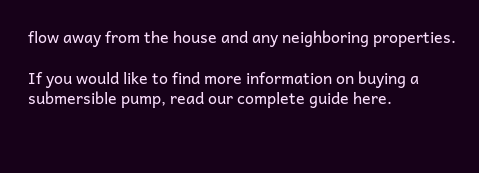flow away from the house and any neighboring properties.

If you would like to find more information on buying a submersible pump, read our complete guide here.